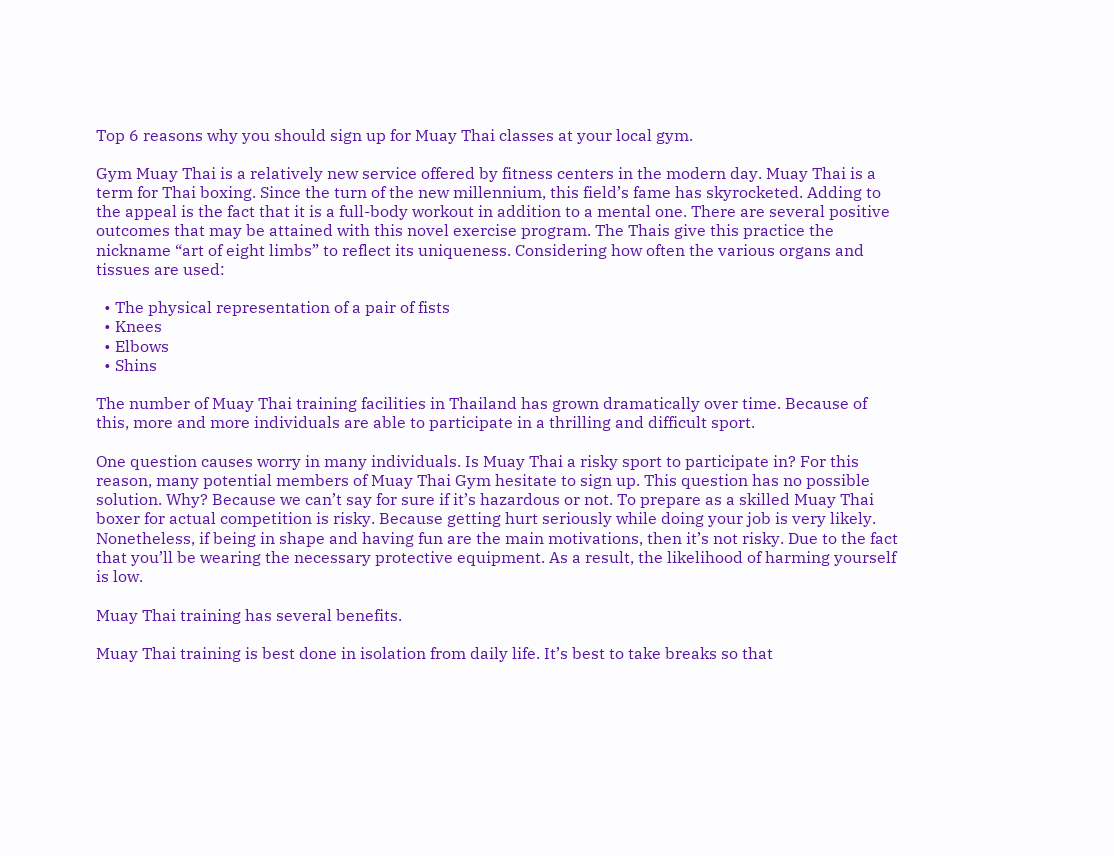Top 6 reasons why you should sign up for Muay Thai classes at your local gym.

Gym Muay Thai is a relatively new service offered by fitness centers in the modern day. Muay Thai is a term for Thai boxing. Since the turn of the new millennium, this field’s fame has skyrocketed. Adding to the appeal is the fact that it is a full-body workout in addition to a mental one. There are several positive outcomes that may be attained with this novel exercise program. The Thais give this practice the nickname “art of eight limbs” to reflect its uniqueness. Considering how often the various organs and tissues are used:

  • The physical representation of a pair of fists
  • Knees
  • Elbows
  • Shins

The number of Muay Thai training facilities in Thailand has grown dramatically over time. Because of this, more and more individuals are able to participate in a thrilling and difficult sport.

One question causes worry in many individuals. Is Muay Thai a risky sport to participate in? For this reason, many potential members of Muay Thai Gym hesitate to sign up. This question has no possible solution. Why? Because we can’t say for sure if it’s hazardous or not. To prepare as a skilled Muay Thai boxer for actual competition is risky. Because getting hurt seriously while doing your job is very likely. Nonetheless, if being in shape and having fun are the main motivations, then it’s not risky. Due to the fact that you’ll be wearing the necessary protective equipment. As a result, the likelihood of harming yourself is low.

Muay Thai training has several benefits.

Muay Thai training is best done in isolation from daily life. It’s best to take breaks so that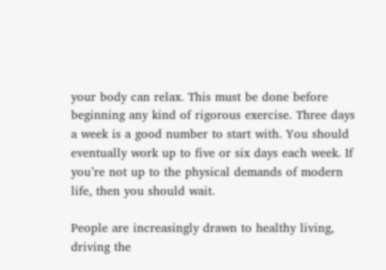your body can relax. This must be done before beginning any kind of rigorous exercise. Three days a week is a good number to start with. You should eventually work up to five or six days each week. If you’re not up to the physical demands of modern life, then you should wait.

People are increasingly drawn to healthy living, driving the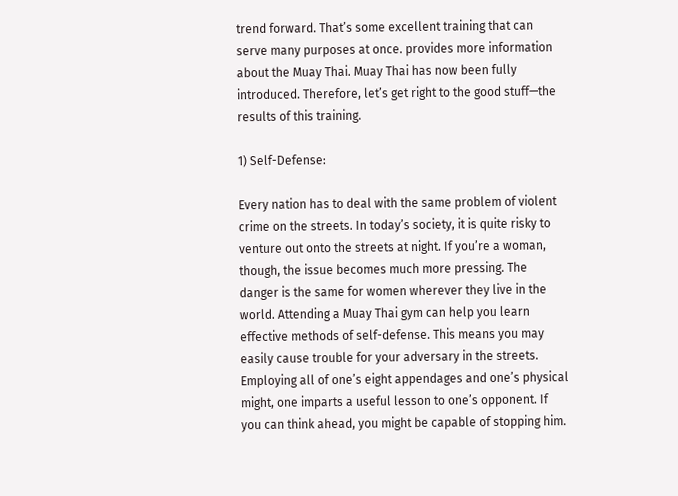trend forward. That’s some excellent training that can serve many purposes at once. provides more information about the Muay Thai. Muay Thai has now been fully introduced. Therefore, let’s get right to the good stuff—the results of this training.

1) Self-Defense:

Every nation has to deal with the same problem of violent crime on the streets. In today’s society, it is quite risky to venture out onto the streets at night. If you’re a woman, though, the issue becomes much more pressing. The danger is the same for women wherever they live in the world. Attending a Muay Thai gym can help you learn effective methods of self-defense. This means you may easily cause trouble for your adversary in the streets. Employing all of one’s eight appendages and one’s physical might, one imparts a useful lesson to one’s opponent. If you can think ahead, you might be capable of stopping him.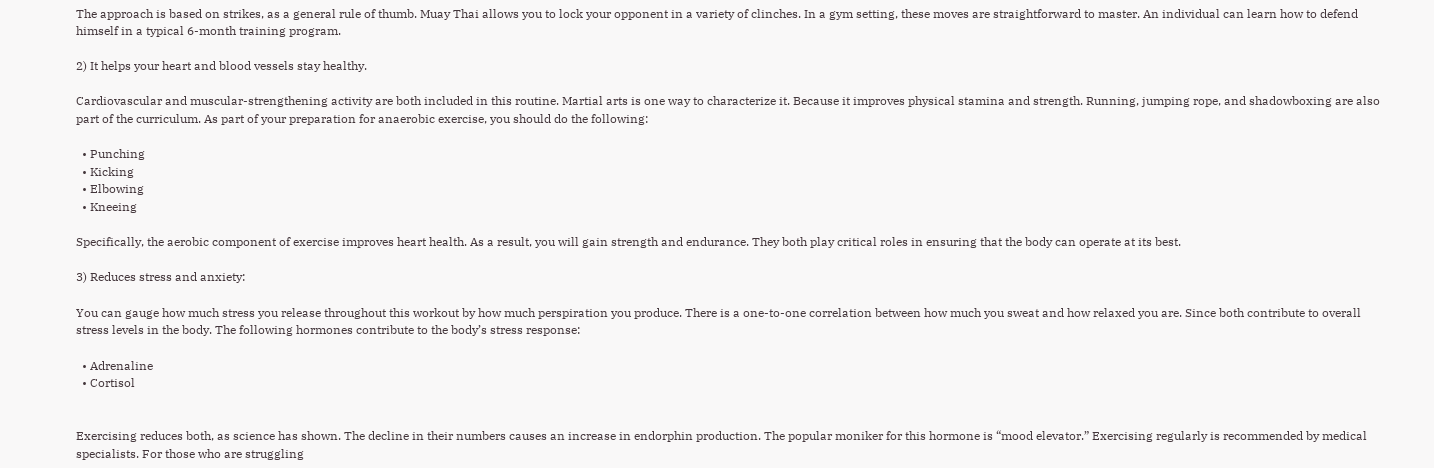The approach is based on strikes, as a general rule of thumb. Muay Thai allows you to lock your opponent in a variety of clinches. In a gym setting, these moves are straightforward to master. An individual can learn how to defend himself in a typical 6-month training program.

2) It helps your heart and blood vessels stay healthy.

Cardiovascular and muscular-strengthening activity are both included in this routine. Martial arts is one way to characterize it. Because it improves physical stamina and strength. Running, jumping rope, and shadowboxing are also part of the curriculum. As part of your preparation for anaerobic exercise, you should do the following:

  • Punching
  • Kicking
  • Elbowing
  • Kneeing

Specifically, the aerobic component of exercise improves heart health. As a result, you will gain strength and endurance. They both play critical roles in ensuring that the body can operate at its best.

3) Reduces stress and anxiety:

You can gauge how much stress you release throughout this workout by how much perspiration you produce. There is a one-to-one correlation between how much you sweat and how relaxed you are. Since both contribute to overall stress levels in the body. The following hormones contribute to the body’s stress response:

  • Adrenaline
  • Cortisol


Exercising reduces both, as science has shown. The decline in their numbers causes an increase in endorphin production. The popular moniker for this hormone is “mood elevator.” Exercising regularly is recommended by medical specialists. For those who are struggling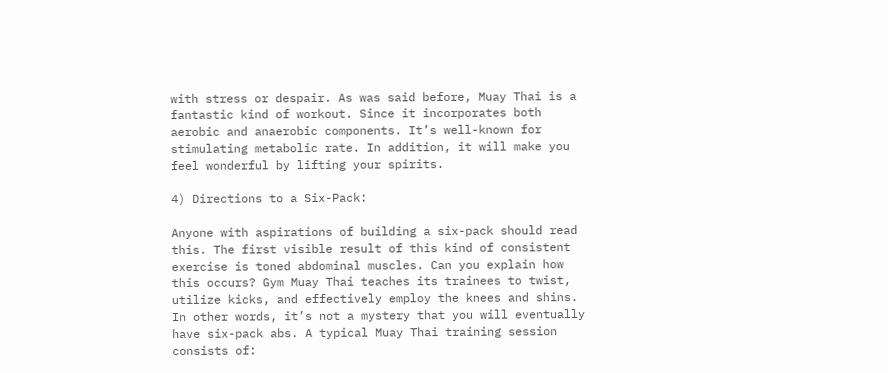with stress or despair. As was said before, Muay Thai is a fantastic kind of workout. Since it incorporates both aerobic and anaerobic components. It’s well-known for stimulating metabolic rate. In addition, it will make you feel wonderful by lifting your spirits.

4) Directions to a Six-Pack:

Anyone with aspirations of building a six-pack should read this. The first visible result of this kind of consistent exercise is toned abdominal muscles. Can you explain how this occurs? Gym Muay Thai teaches its trainees to twist, utilize kicks, and effectively employ the knees and shins. In other words, it’s not a mystery that you will eventually have six-pack abs. A typical Muay Thai training session consists of: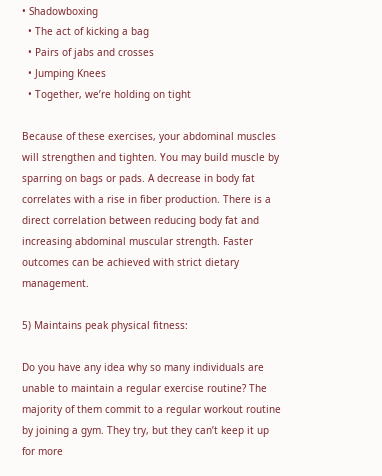• Shadowboxing
  • The act of kicking a bag
  • Pairs of jabs and crosses
  • Jumping Knees
  • Together, we’re holding on tight

Because of these exercises, your abdominal muscles will strengthen and tighten. You may build muscle by sparring on bags or pads. A decrease in body fat correlates with a rise in fiber production. There is a direct correlation between reducing body fat and increasing abdominal muscular strength. Faster outcomes can be achieved with strict dietary management.

5) Maintains peak physical fitness:

Do you have any idea why so many individuals are unable to maintain a regular exercise routine? The majority of them commit to a regular workout routine by joining a gym. They try, but they can’t keep it up for more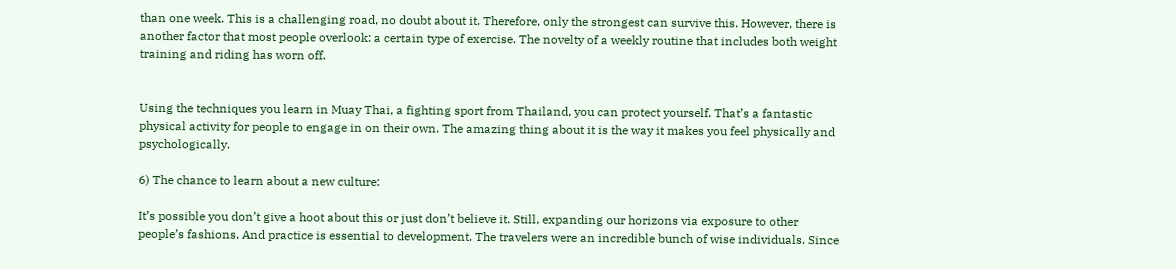than one week. This is a challenging road, no doubt about it. Therefore, only the strongest can survive this. However, there is another factor that most people overlook: a certain type of exercise. The novelty of a weekly routine that includes both weight training and riding has worn off.


Using the techniques you learn in Muay Thai, a fighting sport from Thailand, you can protect yourself. That’s a fantastic physical activity for people to engage in on their own. The amazing thing about it is the way it makes you feel physically and psychologically.

6) The chance to learn about a new culture:

It’s possible you don’t give a hoot about this or just don’t believe it. Still, expanding our horizons via exposure to other people’s fashions. And practice is essential to development. The travelers were an incredible bunch of wise individuals. Since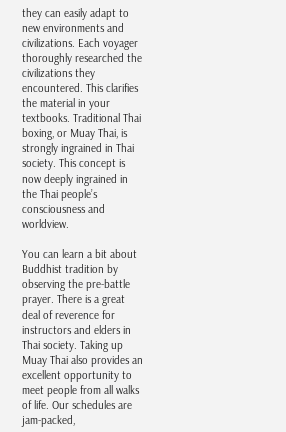they can easily adapt to new environments and civilizations. Each voyager thoroughly researched the civilizations they encountered. This clarifies the material in your textbooks. Traditional Thai boxing, or Muay Thai, is strongly ingrained in Thai society. This concept is now deeply ingrained in the Thai people’s consciousness and worldview.

You can learn a bit about Buddhist tradition by observing the pre-battle prayer. There is a great deal of reverence for instructors and elders in Thai society. Taking up Muay Thai also provides an excellent opportunity to meet people from all walks of life. Our schedules are jam-packed,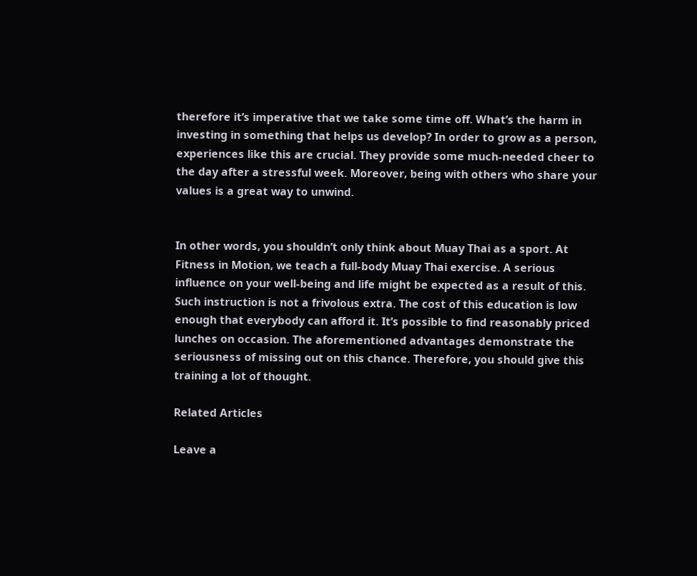therefore it’s imperative that we take some time off. What’s the harm in investing in something that helps us develop? In order to grow as a person, experiences like this are crucial. They provide some much-needed cheer to the day after a stressful week. Moreover, being with others who share your values is a great way to unwind.


In other words, you shouldn’t only think about Muay Thai as a sport. At Fitness in Motion, we teach a full-body Muay Thai exercise. A serious influence on your well-being and life might be expected as a result of this. Such instruction is not a frivolous extra. The cost of this education is low enough that everybody can afford it. It’s possible to find reasonably priced lunches on occasion. The aforementioned advantages demonstrate the seriousness of missing out on this chance. Therefore, you should give this training a lot of thought.

Related Articles

Leave a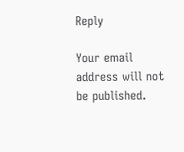Reply

Your email address will not be published.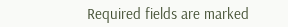Required fields are marked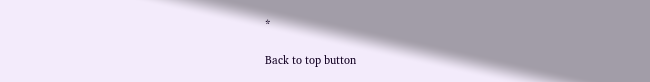*

Back to top button